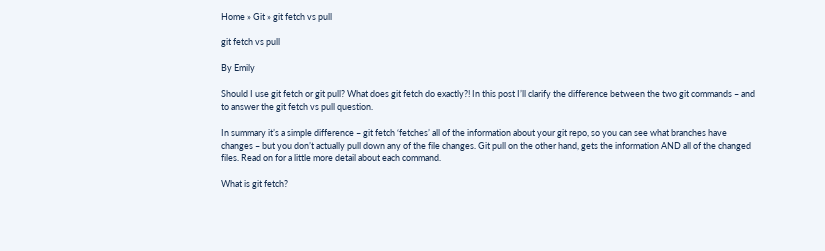Home » Git » git fetch vs pull

git fetch vs pull

By Emily

Should I use git fetch or git pull? What does git fetch do exactly?! In this post I’ll clarify the difference between the two git commands – and to answer the git fetch vs pull question.

In summary it’s a simple difference – git fetch ‘fetches’ all of the information about your git repo, so you can see what branches have changes – but you don’t actually pull down any of the file changes. Git pull on the other hand, gets the information AND all of the changed files. Read on for a little more detail about each command.

What is git fetch?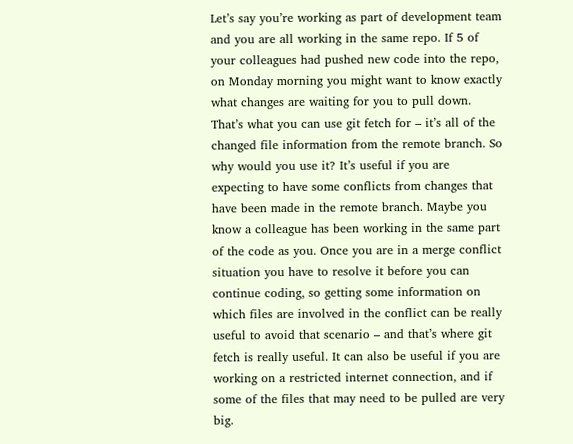Let’s say you’re working as part of development team and you are all working in the same repo. If 5 of your colleagues had pushed new code into the repo, on Monday morning you might want to know exactly what changes are waiting for you to pull down. That’s what you can use git fetch for – it’s all of the changed file information from the remote branch. So why would you use it? It’s useful if you are expecting to have some conflicts from changes that have been made in the remote branch. Maybe you know a colleague has been working in the same part of the code as you. Once you are in a merge conflict situation you have to resolve it before you can continue coding, so getting some information on which files are involved in the conflict can be really useful to avoid that scenario – and that’s where git fetch is really useful. It can also be useful if you are working on a restricted internet connection, and if some of the files that may need to be pulled are very big.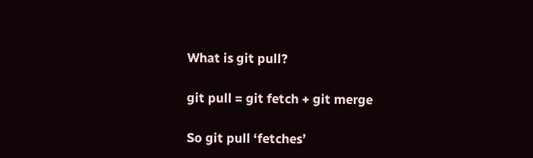What is git pull?

git pull = git fetch + git merge

So git pull ‘fetches’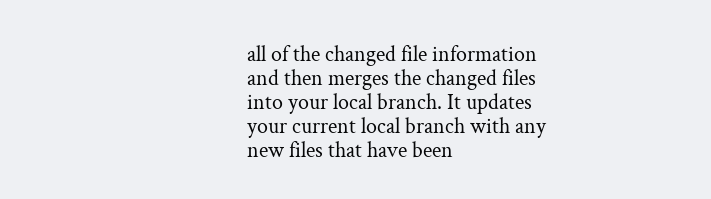all of the changed file information and then merges the changed files into your local branch. It updates your current local branch with any new files that have been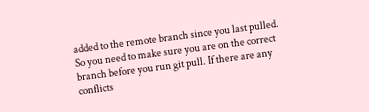added to the remote branch since you last pulled. So you need to make sure you are on the correct branch before you run git pull. If there are any conflicts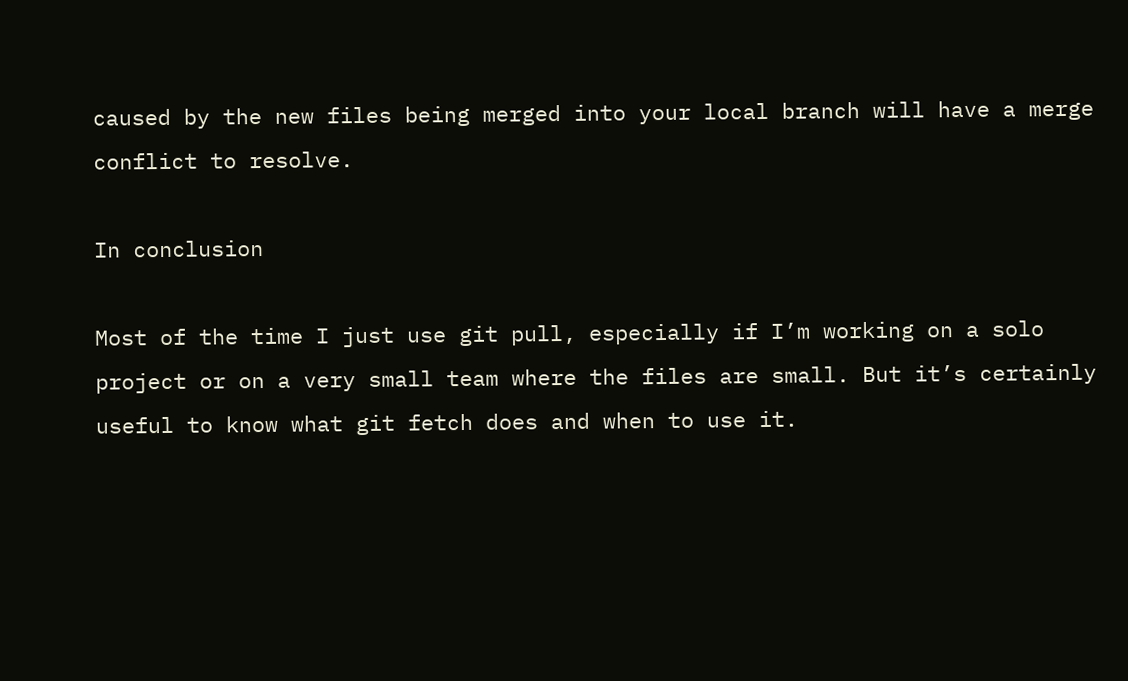caused by the new files being merged into your local branch will have a merge conflict to resolve.

In conclusion

Most of the time I just use git pull, especially if I’m working on a solo project or on a very small team where the files are small. But it’s certainly useful to know what git fetch does and when to use it.